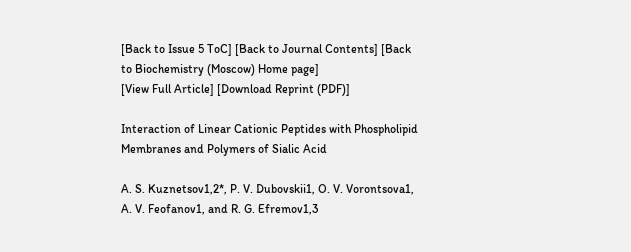[Back to Issue 5 ToC] [Back to Journal Contents] [Back to Biochemistry (Moscow) Home page]
[View Full Article] [Download Reprint (PDF)]

Interaction of Linear Cationic Peptides with Phospholipid Membranes and Polymers of Sialic Acid

A. S. Kuznetsov1,2*, P. V. Dubovskii1, O. V. Vorontsova1, A. V. Feofanov1, and R. G. Efremov1,3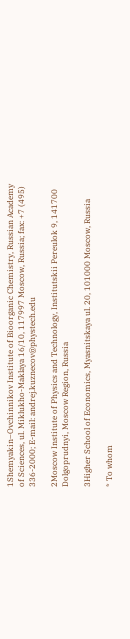1Shemyakin–Ovchinnikov Institute of Bioorganic Chemistry, Russian Academy of Sciences, ul. Miklukho-Maklaya 16/10, 117997 Moscow, Russia; fax: +7 (495) 336-2000; E-mail: andrej.kuznecov@phystech.edu

2Moscow Institute of Physics and Technology, Institutskii Pereulok 9, 141700 Dolgoprudnyi, Moscow Region, Russia

3Higher School of Economics, Myasnitskaya ul. 20, 101000 Moscow, Russia

* To whom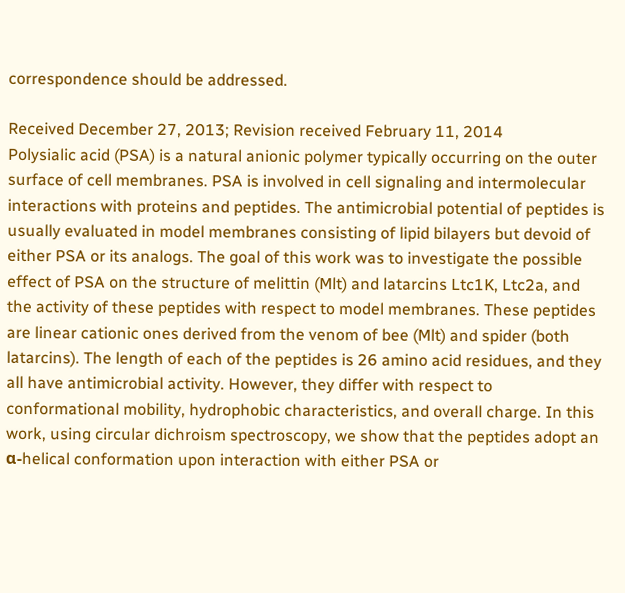correspondence should be addressed.

Received December 27, 2013; Revision received February 11, 2014
Polysialic acid (PSA) is a natural anionic polymer typically occurring on the outer surface of cell membranes. PSA is involved in cell signaling and intermolecular interactions with proteins and peptides. The antimicrobial potential of peptides is usually evaluated in model membranes consisting of lipid bilayers but devoid of either PSA or its analogs. The goal of this work was to investigate the possible effect of PSA on the structure of melittin (Mlt) and latarcins Ltc1K, Ltc2a, and the activity of these peptides with respect to model membranes. These peptides are linear cationic ones derived from the venom of bee (Mlt) and spider (both latarcins). The length of each of the peptides is 26 amino acid residues, and they all have antimicrobial activity. However, they differ with respect to conformational mobility, hydrophobic characteristics, and overall charge. In this work, using circular dichroism spectroscopy, we show that the peptides adopt an α-helical conformation upon interaction with either PSA or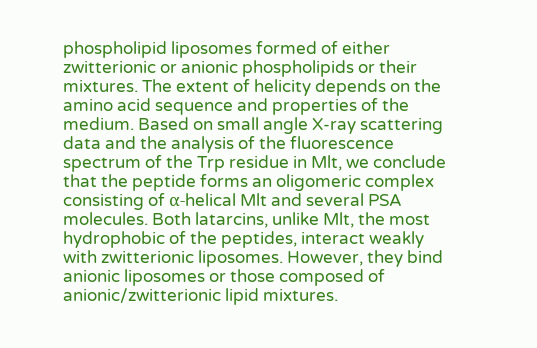phospholipid liposomes formed of either zwitterionic or anionic phospholipids or their mixtures. The extent of helicity depends on the amino acid sequence and properties of the medium. Based on small angle X-ray scattering data and the analysis of the fluorescence spectrum of the Trp residue in Mlt, we conclude that the peptide forms an oligomeric complex consisting of α-helical Mlt and several PSA molecules. Both latarcins, unlike Mlt, the most hydrophobic of the peptides, interact weakly with zwitterionic liposomes. However, they bind anionic liposomes or those composed of anionic/zwitterionic lipid mixtures.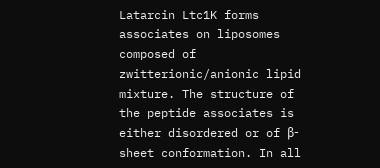Latarcin Ltc1K forms associates on liposomes composed of zwitterionic/anionic lipid mixture. The structure of the peptide associates is either disordered or of β-sheet conformation. In all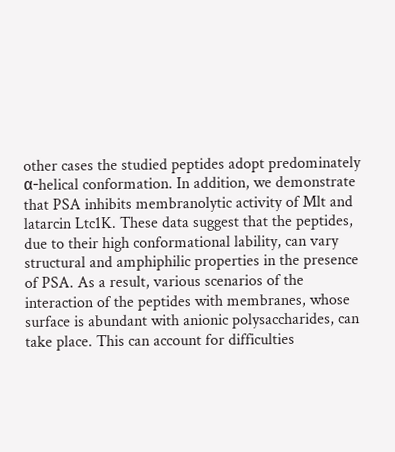other cases the studied peptides adopt predominately α-helical conformation. In addition, we demonstrate that PSA inhibits membranolytic activity of Mlt and latarcin Ltc1K. These data suggest that the peptides, due to their high conformational lability, can vary structural and amphiphilic properties in the presence of PSA. As a result, various scenarios of the interaction of the peptides with membranes, whose surface is abundant with anionic polysaccharides, can take place. This can account for difficulties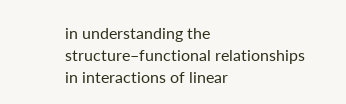in understanding the structure–functional relationships in interactions of linear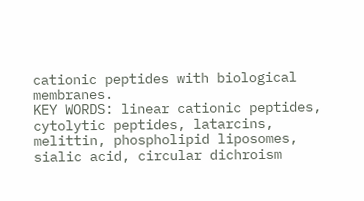cationic peptides with biological membranes.
KEY WORDS: linear cationic peptides, cytolytic peptides, latarcins, melittin, phospholipid liposomes, sialic acid, circular dichroism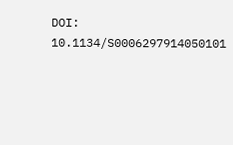DOI: 10.1134/S0006297914050101